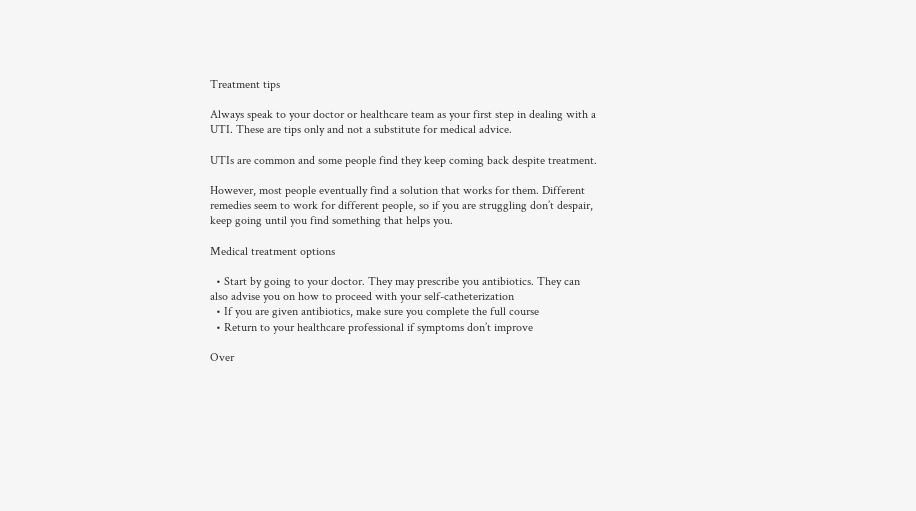Treatment tips

Always speak to your doctor or healthcare team as your first step in dealing with a UTI. These are tips only and not a substitute for medical advice.

UTIs are common and some people find they keep coming back despite treatment.

However, most people eventually find a solution that works for them. Different remedies seem to work for different people, so if you are struggling don’t despair, keep going until you find something that helps you.

Medical treatment options

  • Start by going to your doctor. They may prescribe you antibiotics. They can also advise you on how to proceed with your self-catheterization
  • If you are given antibiotics, make sure you complete the full course
  • Return to your healthcare professional if symptoms don’t improve

Over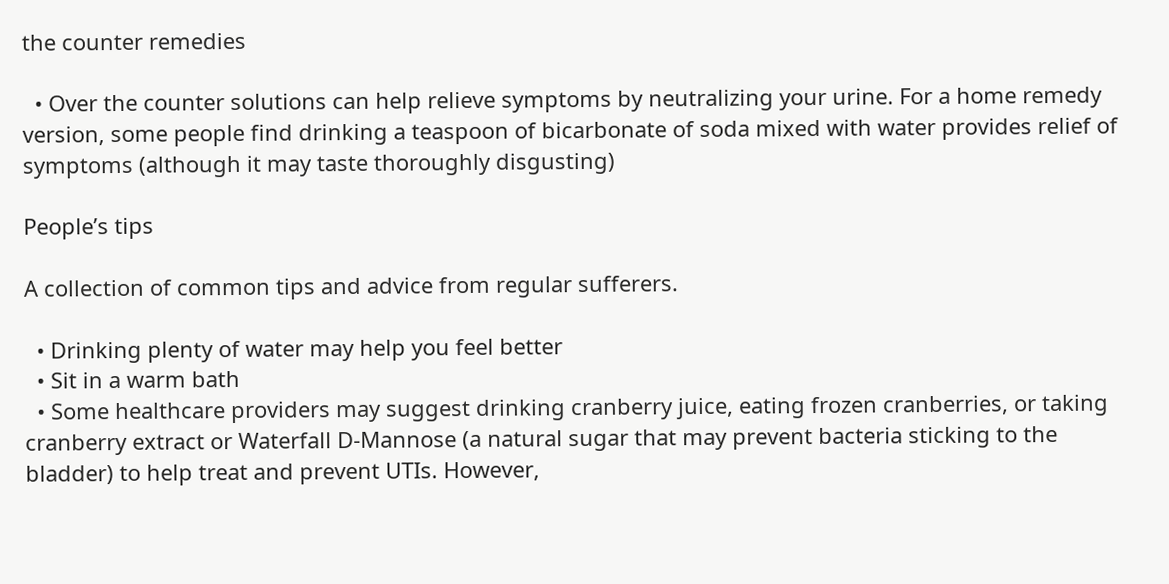the counter remedies

  • Over the counter solutions can help relieve symptoms by neutralizing your urine. For a home remedy version, some people find drinking a teaspoon of bicarbonate of soda mixed with water provides relief of symptoms (although it may taste thoroughly disgusting)

People’s tips

A collection of common tips and advice from regular sufferers.

  • Drinking plenty of water may help you feel better
  • Sit in a warm bath
  • Some healthcare providers may suggest drinking cranberry juice, eating frozen cranberries, or taking cranberry extract or Waterfall D-Mannose (a natural sugar that may prevent bacteria sticking to the bladder) to help treat and prevent UTIs. However,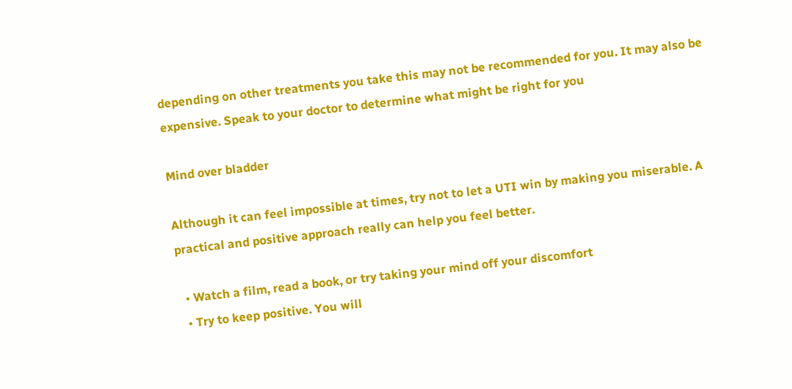depending on other treatments you take this may not be recommended for you. It may also be expensive. Speak to your doctor to determine what might be right for you

Mind over bladder

Although it can feel impossible at times, try not to let a UTI win by making you miserable. A practical and positive approach really can help you feel better.

  • Watch a film, read a book, or try taking your mind off your discomfort
  • Try to keep positive. You will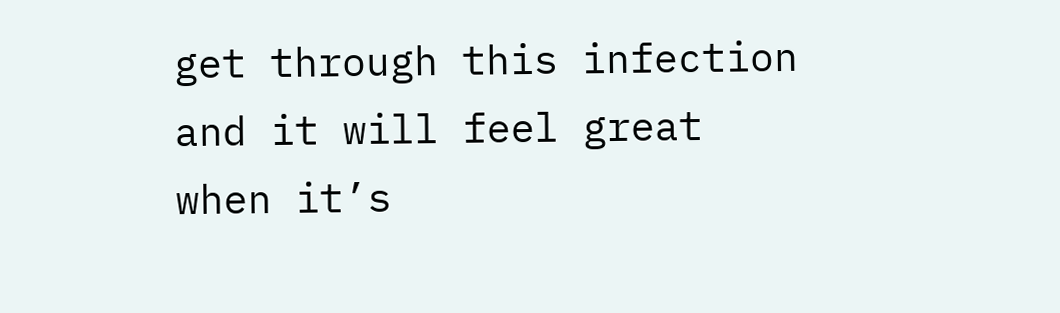get through this infection and it will feel great when it’s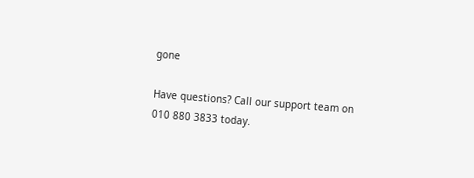gone

Have questions? Call our support team on 010 880 3833 today.